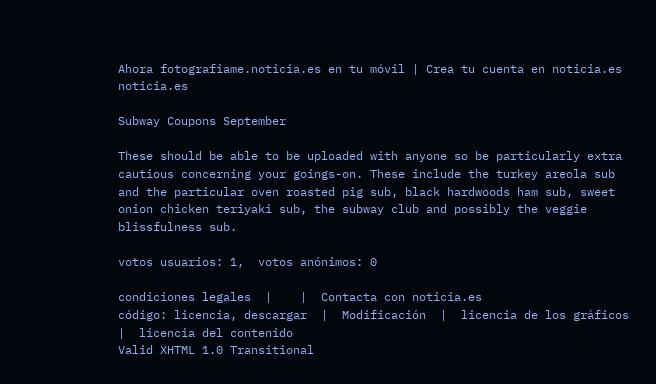Ahora fotografiame.noticia.es en tu móvil | Crea tu cuenta en noticia.es  noticia.es

Subway Coupons September

These should be able to be uploaded with anyone so be particularly extra cautious concerning your goings-on. These include the turkey areola sub and the particular oven roasted pig sub, black hardwoods ham sub, sweet onion chicken teriyaki sub, the subway club and possibly the veggie blissfulness sub.

votos usuarios: 1,  votos anónimos: 0

condiciones legales  |    |  Contacta con noticia.es
código: licencia, descargar  |  Modificación  |  licencia de los gráficos   |  licencia del contenido
Valid XHTML 1.0 Transitional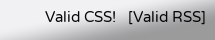Valid CSS!   [Valid RSS]